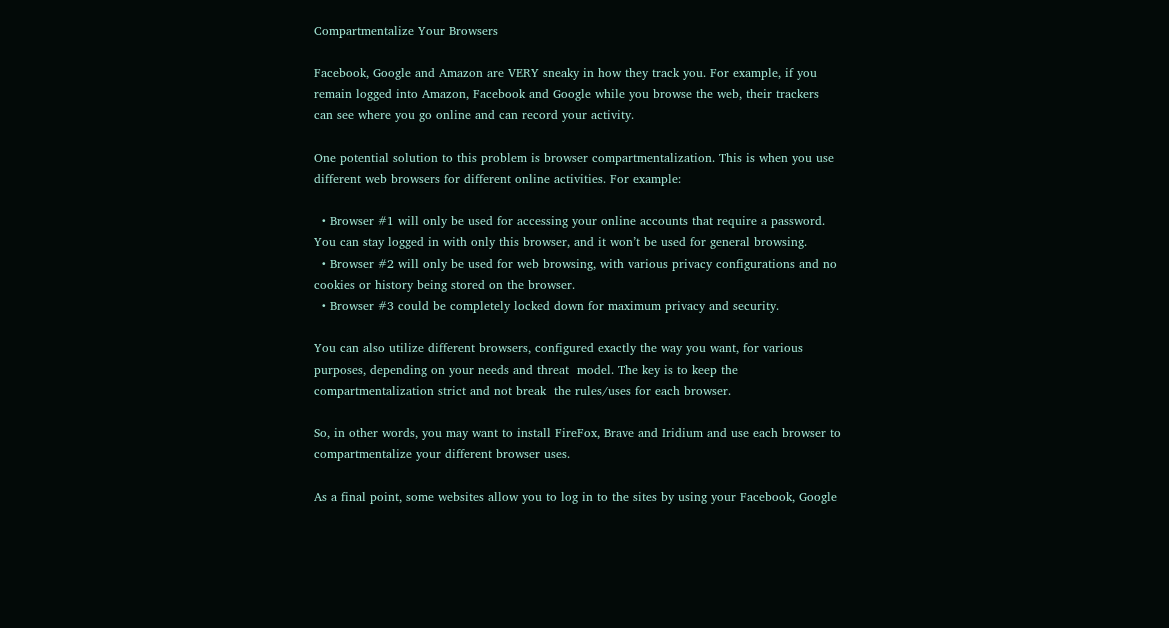Compartmentalize Your Browsers

Facebook, Google and Amazon are VERY sneaky in how they track you. For example, if you remain logged into Amazon, Facebook and Google while you browse the web, their trackers can see where you go online and can record your activity.

One potential solution to this problem is browser compartmentalization. This is when you use different web browsers for different online activities. For example:

  • Browser #1 will only be used for accessing your online accounts that require a password. You can stay logged in with only this browser, and it won’t be used for general browsing.
  • Browser #2 will only be used for web browsing, with various privacy configurations and no cookies or history being stored on the browser.
  • Browser #3 could be completely locked down for maximum privacy and security.

You can also utilize different browsers, configured exactly the way you want, for various purposes, depending on your needs and threat  model. The key is to keep the compartmentalization strict and not break  the rules/uses for each browser.

So, in other words, you may want to install FireFox, Brave and Iridium and use each browser to compartmentalize your different browser uses.

As a final point, some websites allow you to log in to the sites by using your Facebook, Google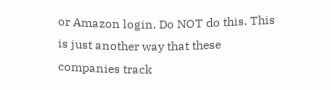or Amazon login. Do NOT do this. This is just another way that these companies track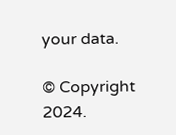your data.

© Copyright 2024.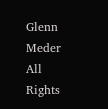Glenn Meder All Rights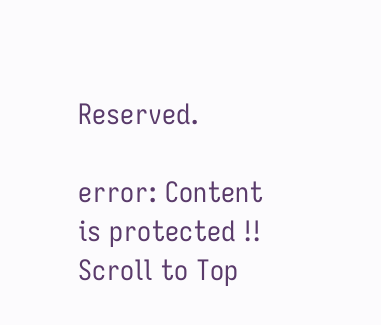Reserved.

error: Content is protected !!
Scroll to Top